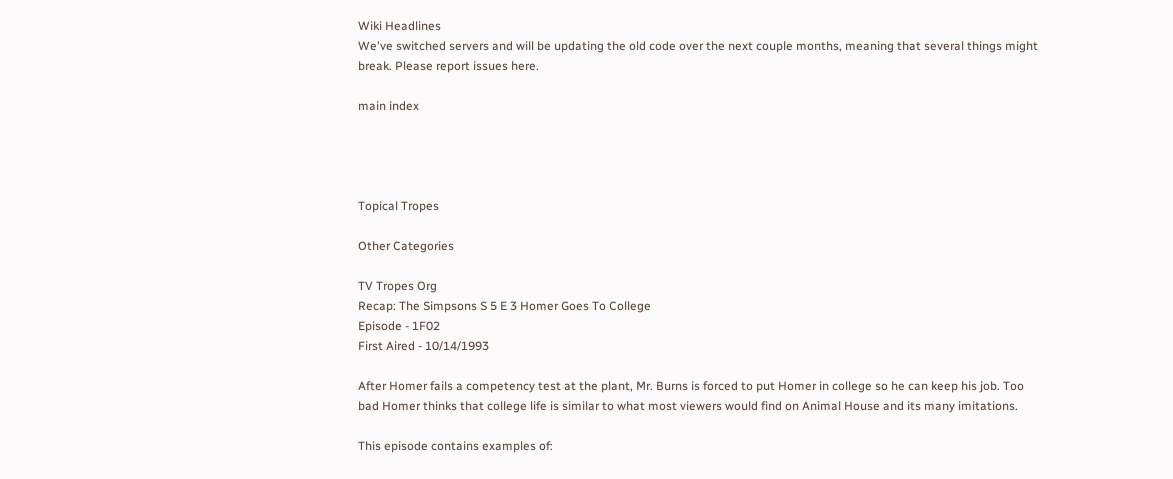Wiki Headlines
We've switched servers and will be updating the old code over the next couple months, meaning that several things might break. Please report issues here.

main index




Topical Tropes

Other Categories

TV Tropes Org
Recap: The Simpsons S 5 E 3 Homer Goes To College
Episode - 1F02
First Aired - 10/14/1993

After Homer fails a competency test at the plant, Mr. Burns is forced to put Homer in college so he can keep his job. Too bad Homer thinks that college life is similar to what most viewers would find on Animal House and its many imitations.

This episode contains examples of: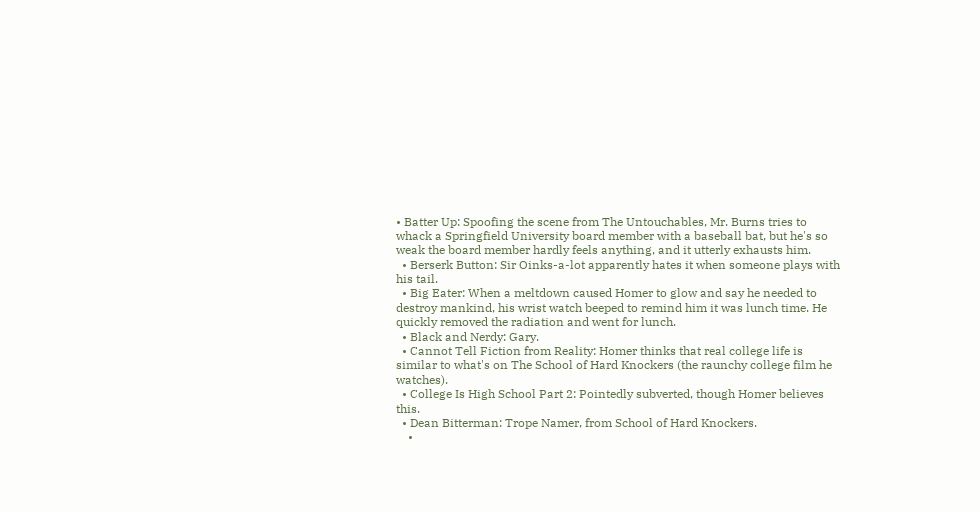• Batter Up: Spoofing the scene from The Untouchables, Mr. Burns tries to whack a Springfield University board member with a baseball bat, but he's so weak the board member hardly feels anything, and it utterly exhausts him.
  • Berserk Button: Sir Oinks-a-lot apparently hates it when someone plays with his tail.
  • Big Eater: When a meltdown caused Homer to glow and say he needed to destroy mankind, his wrist watch beeped to remind him it was lunch time. He quickly removed the radiation and went for lunch.
  • Black and Nerdy: Gary.
  • Cannot Tell Fiction from Reality: Homer thinks that real college life is similar to what's on The School of Hard Knockers (the raunchy college film he watches).
  • College Is High School Part 2: Pointedly subverted, though Homer believes this.
  • Dean Bitterman: Trope Namer, from School of Hard Knockers.
    •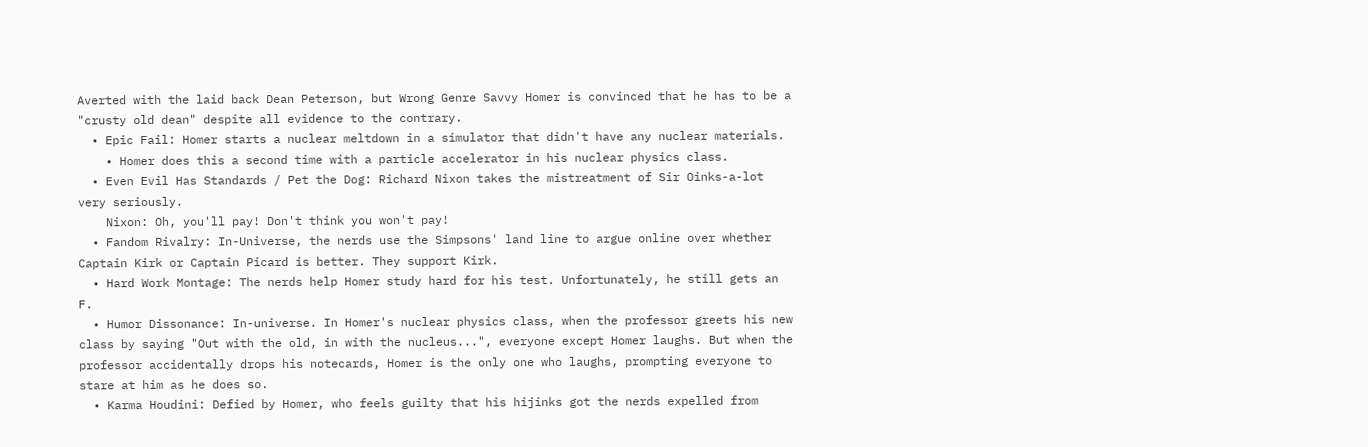Averted with the laid back Dean Peterson, but Wrong Genre Savvy Homer is convinced that he has to be a "crusty old dean" despite all evidence to the contrary.
  • Epic Fail: Homer starts a nuclear meltdown in a simulator that didn't have any nuclear materials.
    • Homer does this a second time with a particle accelerator in his nuclear physics class.
  • Even Evil Has Standards / Pet the Dog: Richard Nixon takes the mistreatment of Sir Oinks-a-lot very seriously.
    Nixon: Oh, you'll pay! Don't think you won't pay!
  • Fandom Rivalry: In-Universe, the nerds use the Simpsons' land line to argue online over whether Captain Kirk or Captain Picard is better. They support Kirk.
  • Hard Work Montage: The nerds help Homer study hard for his test. Unfortunately, he still gets an F.
  • Humor Dissonance: In-universe. In Homer's nuclear physics class, when the professor greets his new class by saying "Out with the old, in with the nucleus...", everyone except Homer laughs. But when the professor accidentally drops his notecards, Homer is the only one who laughs, prompting everyone to stare at him as he does so.
  • Karma Houdini: Defied by Homer, who feels guilty that his hijinks got the nerds expelled from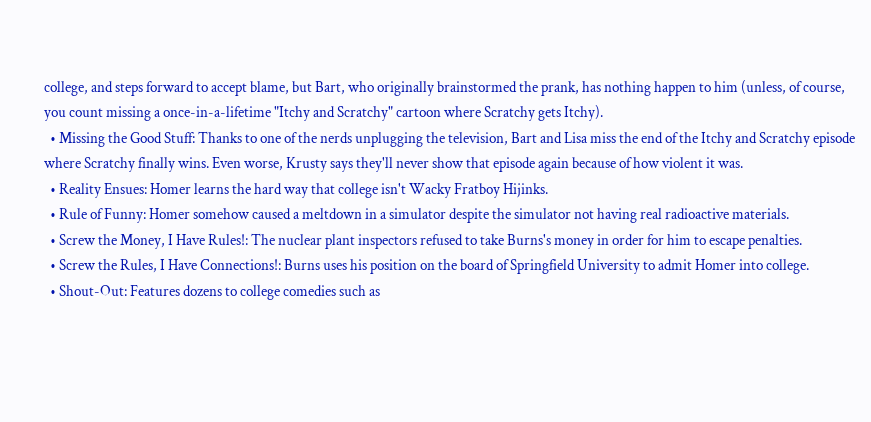college, and steps forward to accept blame, but Bart, who originally brainstormed the prank, has nothing happen to him (unless, of course, you count missing a once-in-a-lifetime "Itchy and Scratchy" cartoon where Scratchy gets Itchy).
  • Missing the Good Stuff: Thanks to one of the nerds unplugging the television, Bart and Lisa miss the end of the Itchy and Scratchy episode where Scratchy finally wins. Even worse, Krusty says they'll never show that episode again because of how violent it was.
  • Reality Ensues: Homer learns the hard way that college isn't Wacky Fratboy Hijinks.
  • Rule of Funny: Homer somehow caused a meltdown in a simulator despite the simulator not having real radioactive materials.
  • Screw the Money, I Have Rules!: The nuclear plant inspectors refused to take Burns's money in order for him to escape penalties.
  • Screw the Rules, I Have Connections!: Burns uses his position on the board of Springfield University to admit Homer into college.
  • Shout-Out: Features dozens to college comedies such as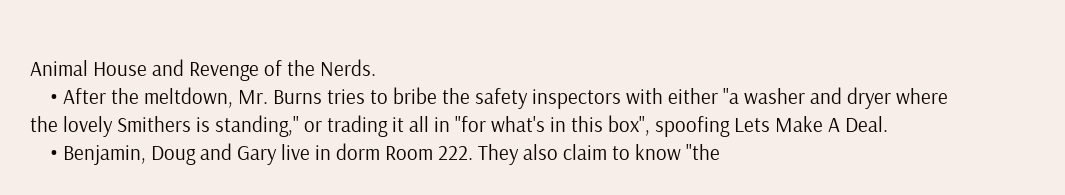Animal House and Revenge of the Nerds.
    • After the meltdown, Mr. Burns tries to bribe the safety inspectors with either "a washer and dryer where the lovely Smithers is standing," or trading it all in "for what's in this box", spoofing Lets Make A Deal.
    • Benjamin, Doug and Gary live in dorm Room 222. They also claim to know "the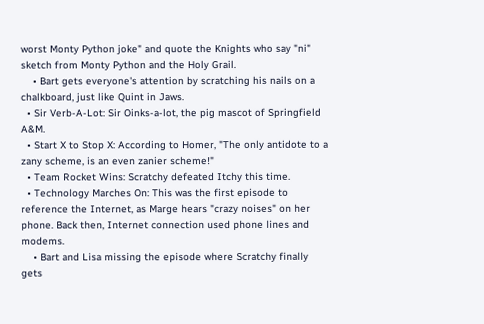worst Monty Python joke" and quote the Knights who say "ni" sketch from Monty Python and the Holy Grail.
    • Bart gets everyone's attention by scratching his nails on a chalkboard, just like Quint in Jaws.
  • Sir Verb-A-Lot: Sir Oinks-a-lot, the pig mascot of Springfield A&M.
  • Start X to Stop X: According to Homer, "The only antidote to a zany scheme, is an even zanier scheme!"
  • Team Rocket Wins: Scratchy defeated Itchy this time.
  • Technology Marches On: This was the first episode to reference the Internet, as Marge hears "crazy noises" on her phone. Back then, Internet connection used phone lines and modems.
    • Bart and Lisa missing the episode where Scratchy finally gets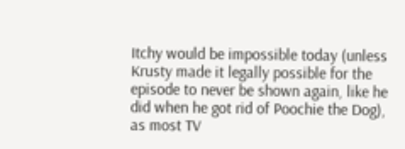Itchy would be impossible today (unless Krusty made it legally possible for the episode to never be shown again, like he did when he got rid of Poochie the Dog), as most TV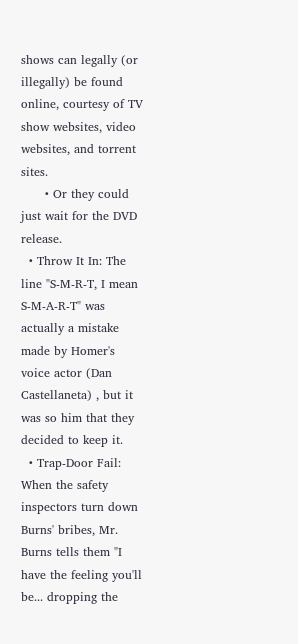shows can legally (or illegally) be found online, courtesy of TV show websites, video websites, and torrent sites.
      • Or they could just wait for the DVD release.
  • Throw It In: The line "S-M-R-T, I mean S-M-A-R-T" was actually a mistake made by Homer's voice actor (Dan Castellaneta) , but it was so him that they decided to keep it.
  • Trap-Door Fail: When the safety inspectors turn down Burns' bribes, Mr. Burns tells them "I have the feeling you'll be... dropping the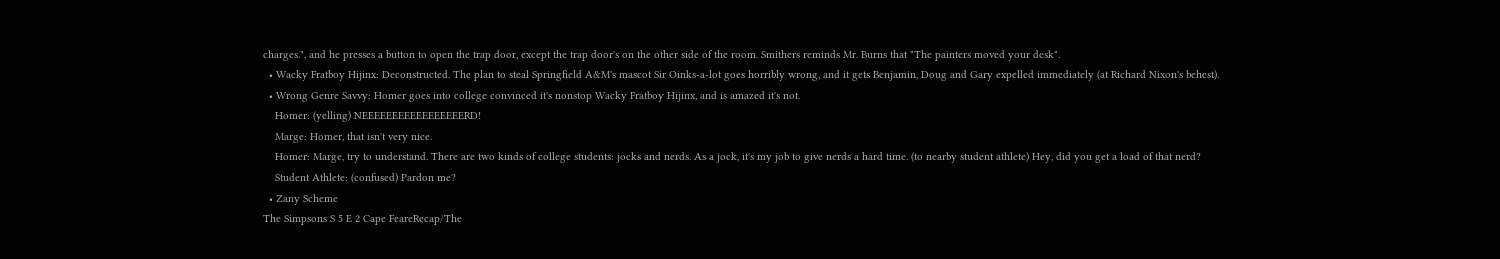charges.", and he presses a button to open the trap door, except the trap door's on the other side of the room. Smithers reminds Mr. Burns that "The painters moved your desk".
  • Wacky Fratboy Hijinx: Deconstructed. The plan to steal Springfield A&M's mascot Sir Oinks-a-lot goes horribly wrong, and it gets Benjamin, Doug and Gary expelled immediately (at Richard Nixon's behest).
  • Wrong Genre Savvy: Homer goes into college convinced it's nonstop Wacky Fratboy Hijinx, and is amazed it's not.
    Homer: (yelling) NEEEEEEEEEEEEEEEEERD!
    Marge: Homer, that isn't very nice.
    Homer: Marge, try to understand. There are two kinds of college students: jocks and nerds. As a jock, it's my job to give nerds a hard time. (to nearby student athlete) Hey, did you get a load of that nerd?
    Student Athlete: (confused) Pardon me?
  • Zany Scheme
The Simpsons S 5 E 2 Cape FeareRecap/The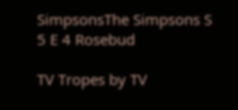SimpsonsThe Simpsons S 5 E 4 Rosebud

TV Tropes by TV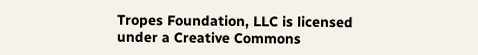Tropes Foundation, LLC is licensed under a Creative Commons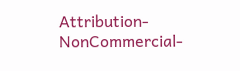Attribution-NonCommercial-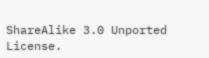ShareAlike 3.0 Unported License.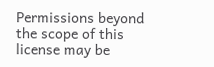Permissions beyond the scope of this license may be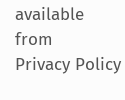available from
Privacy Policy